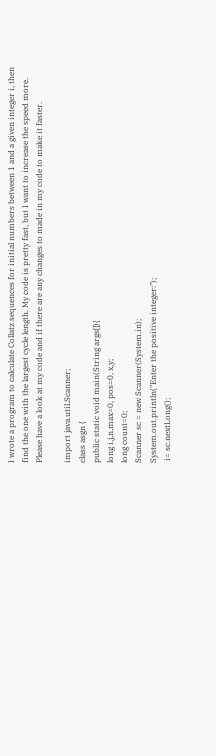I wrote a program to calculate Collatz sequences for initial numbers between 1 and a given integer i, then find the one with the largest cycle length. My code is pretty fast, but I want to increase the speed more. Please have a look at my code and if there are any changes to made in my code to make it faster.

import java.util.Scanner;
class asgn {
public static void main(String args[]){
long i,j,n,max=0, pos=0, x,y;
long count=0;
Scanner sc = new Scanner(System.in);
System.out.println("Enter the positive integer:");
 i= sc.nextLong();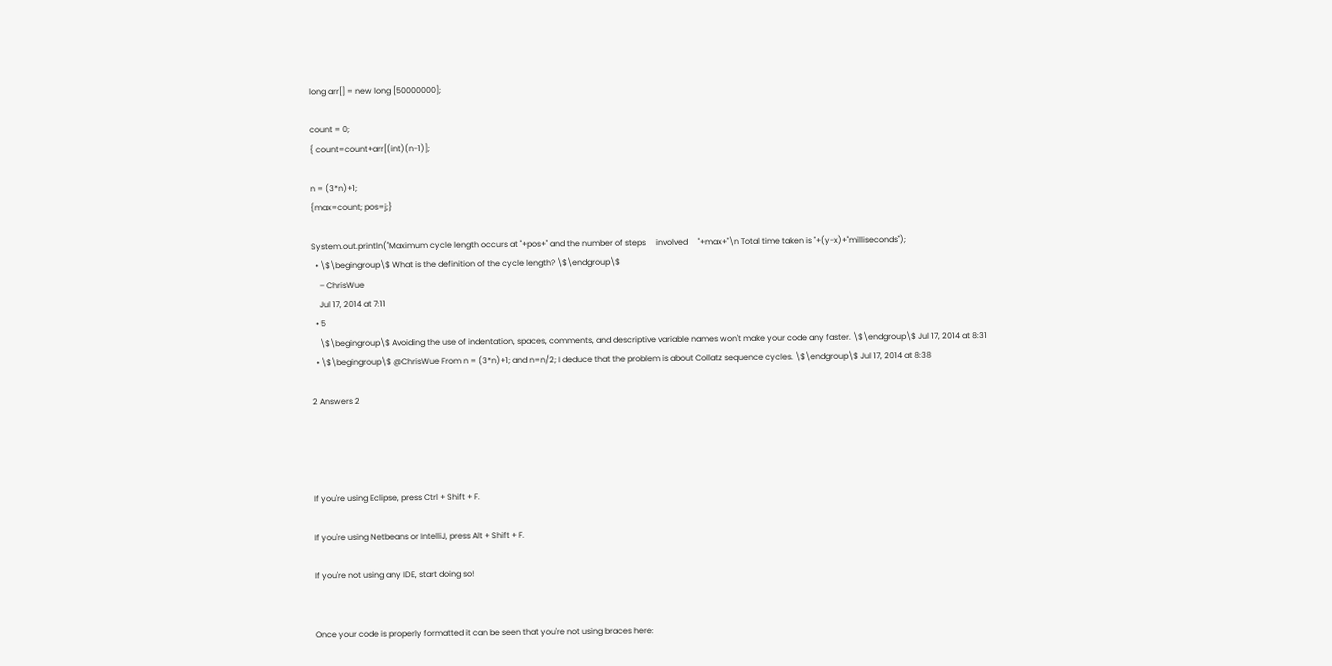long arr[] = new long [50000000];

count = 0;
{ count=count+arr[(int)(n-1)];

n = (3*n)+1;
{max=count; pos=j;}

System.out.println("Maximum cycle length occurs at "+pos+" and the number of steps     involved     "+max+"\n Total time taken is "+(y-x)+"milliseconds");
  • \$\begingroup\$ What is the definition of the cycle length? \$\endgroup\$
    – ChrisWue
    Jul 17, 2014 at 7:11
  • 5
    \$\begingroup\$ Avoiding the use of indentation, spaces, comments, and descriptive variable names won't make your code any faster. \$\endgroup\$ Jul 17, 2014 at 8:31
  • \$\begingroup\$ @ChrisWue From n = (3*n)+1; and n=n/2; I deduce that the problem is about Collatz sequence cycles. \$\endgroup\$ Jul 17, 2014 at 8:38

2 Answers 2




If you're using Eclipse, press Ctrl + Shift + F.

If you're using Netbeans or IntelliJ, press Alt + Shift + F.

If you're not using any IDE, start doing so!


Once your code is properly formatted it can be seen that you're not using braces here: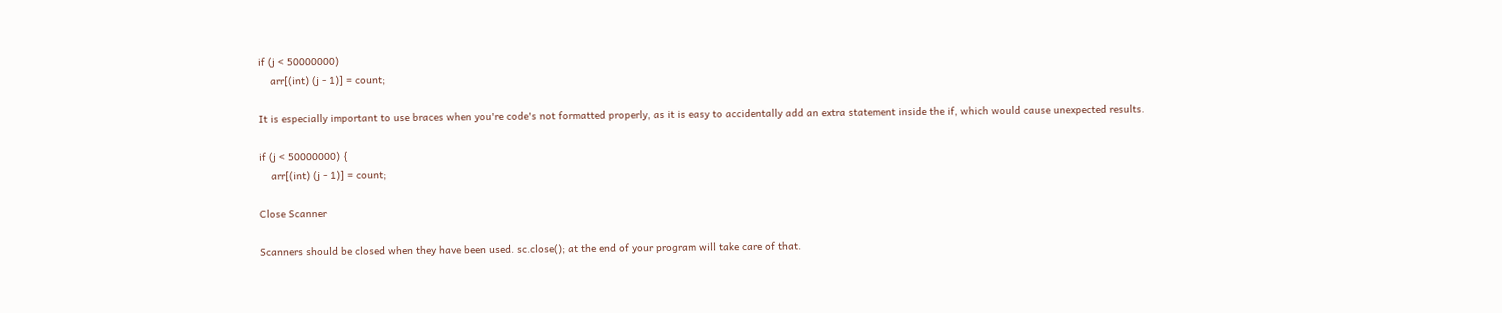if (j < 50000000)
    arr[(int) (j - 1)] = count;

It is especially important to use braces when you're code's not formatted properly, as it is easy to accidentally add an extra statement inside the if, which would cause unexpected results.

if (j < 50000000) {
    arr[(int) (j - 1)] = count;

Close Scanner

Scanners should be closed when they have been used. sc.close(); at the end of your program will take care of that.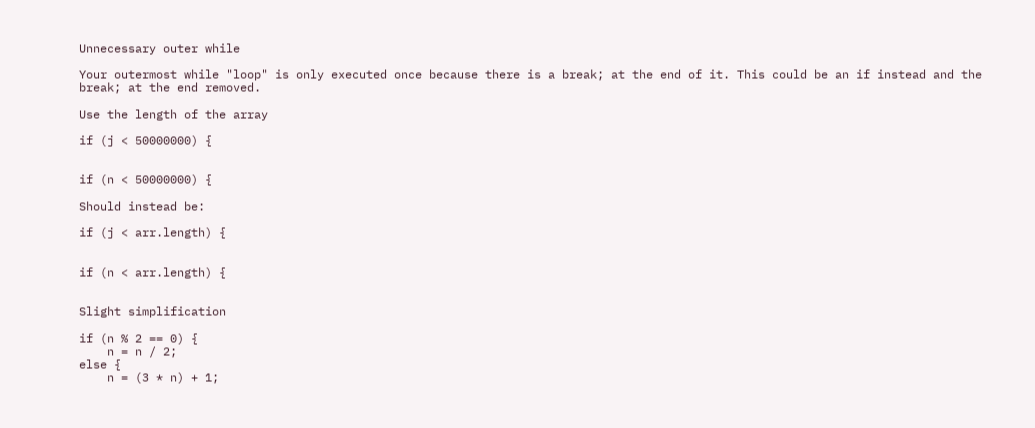Unnecessary outer while

Your outermost while "loop" is only executed once because there is a break; at the end of it. This could be an if instead and the break; at the end removed.

Use the length of the array

if (j < 50000000) {


if (n < 50000000) {

Should instead be:

if (j < arr.length) {


if (n < arr.length) {


Slight simplification

if (n % 2 == 0) {
    n = n / 2;
else {
    n = (3 * n) + 1;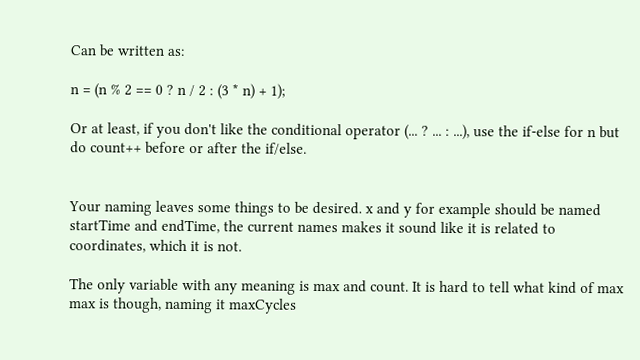Can be written as:

n = (n % 2 == 0 ? n / 2 : (3 * n) + 1);

Or at least, if you don't like the conditional operator (... ? ... : ...), use the if-else for n but do count++ before or after the if/else.


Your naming leaves some things to be desired. x and y for example should be named startTime and endTime, the current names makes it sound like it is related to coordinates, which it is not.

The only variable with any meaning is max and count. It is hard to tell what kind of max max is though, naming it maxCycles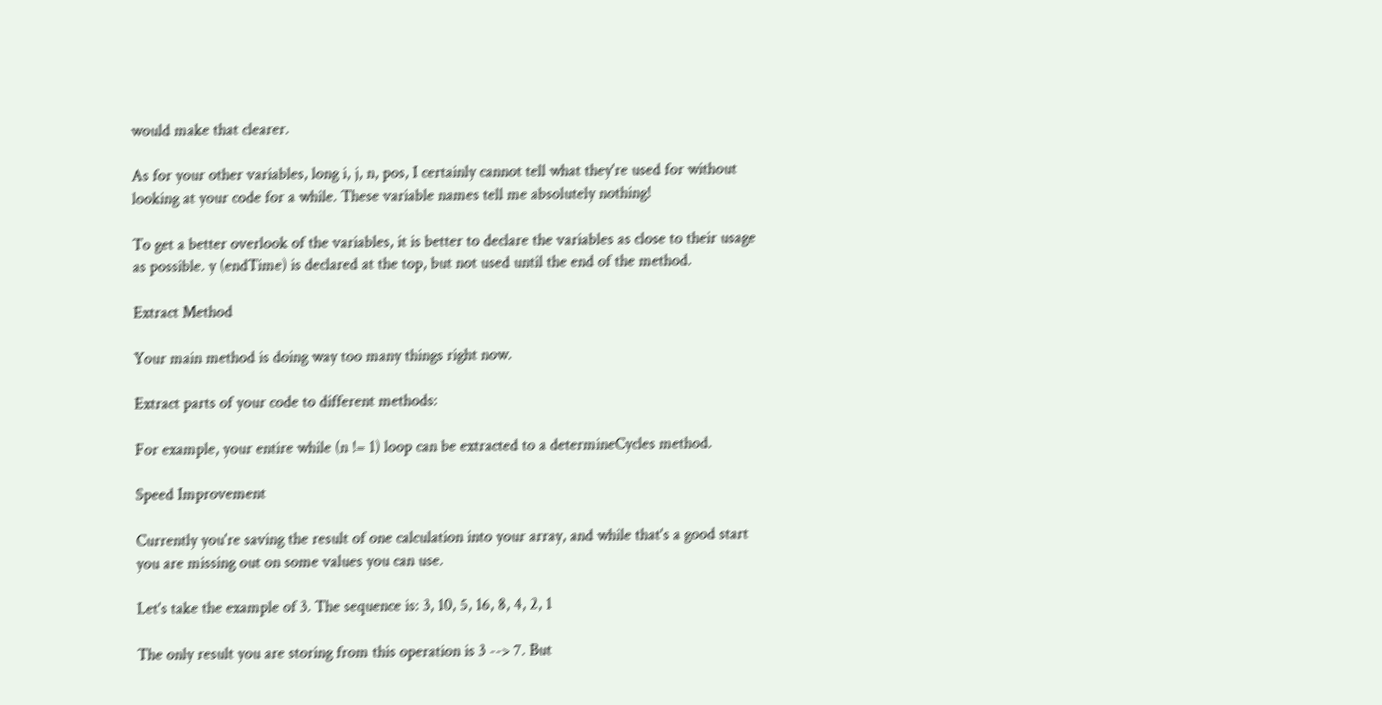would make that clearer.

As for your other variables, long i, j, n, pos, I certainly cannot tell what they're used for without looking at your code for a while. These variable names tell me absolutely nothing!

To get a better overlook of the variables, it is better to declare the variables as close to their usage as possible. y (endTime) is declared at the top, but not used until the end of the method.

Extract Method

Your main method is doing way too many things right now.

Extract parts of your code to different methods:

For example, your entire while (n != 1) loop can be extracted to a determineCycles method.

Speed Improvement

Currently you're saving the result of one calculation into your array, and while that's a good start you are missing out on some values you can use.

Let's take the example of 3. The sequence is: 3, 10, 5, 16, 8, 4, 2, 1

The only result you are storing from this operation is 3 --> 7. But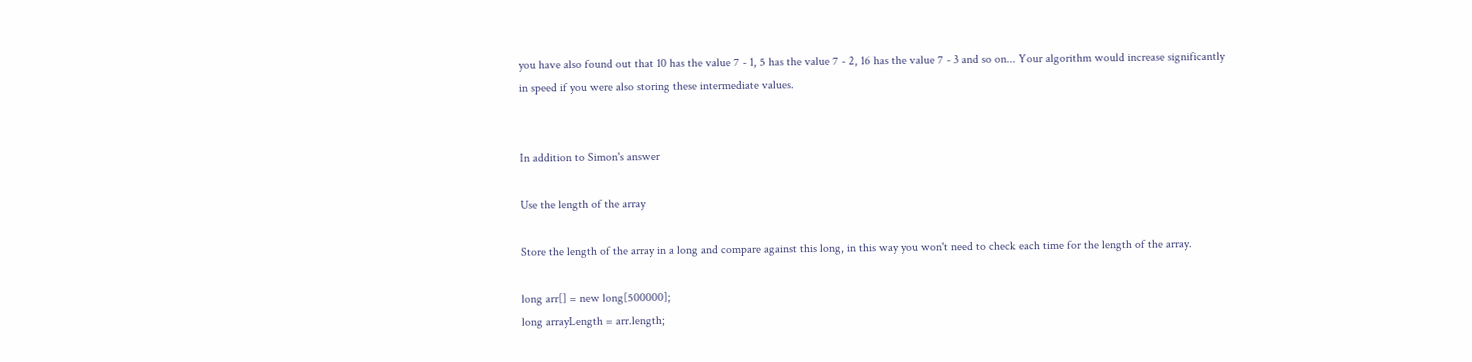you have also found out that 10 has the value 7 - 1, 5 has the value 7 - 2, 16 has the value 7 - 3 and so on... Your algorithm would increase significantly in speed if you were also storing these intermediate values.


In addition to Simon's answer

Use the length of the array

Store the length of the array in a long and compare against this long, in this way you won't need to check each time for the length of the array.

long arr[] = new long[500000];
long arrayLength = arr.length;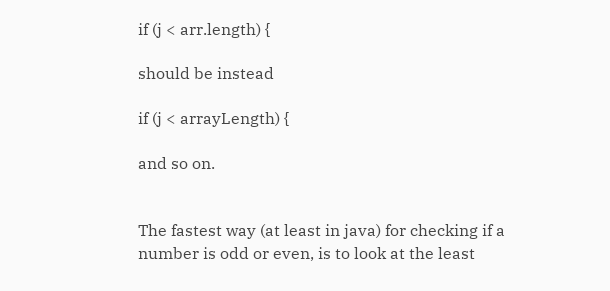if (j < arr.length) {

should be instead

if (j < arrayLength) {

and so on.


The fastest way (at least in java) for checking if a number is odd or even, is to look at the least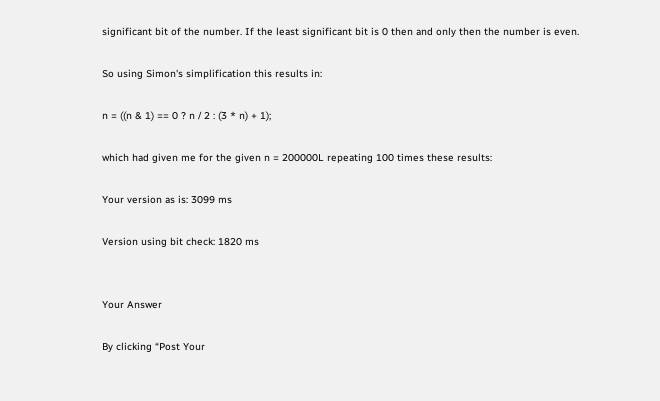significant bit of the number. If the least significant bit is 0 then and only then the number is even.

So using Simon's simplification this results in:

n = ((n & 1) == 0 ? n / 2 : (3 * n) + 1);

which had given me for the given n = 200000L repeating 100 times these results:

Your version as is: 3099 ms

Version using bit check: 1820 ms


Your Answer

By clicking “Post Your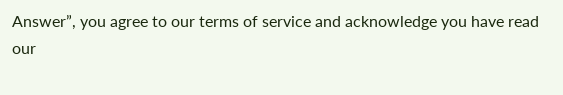Answer”, you agree to our terms of service and acknowledge you have read our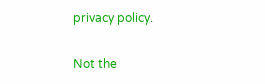privacy policy.

Not the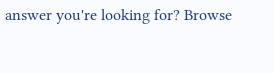answer you're looking for? Browse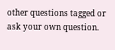other questions tagged or ask your own question.